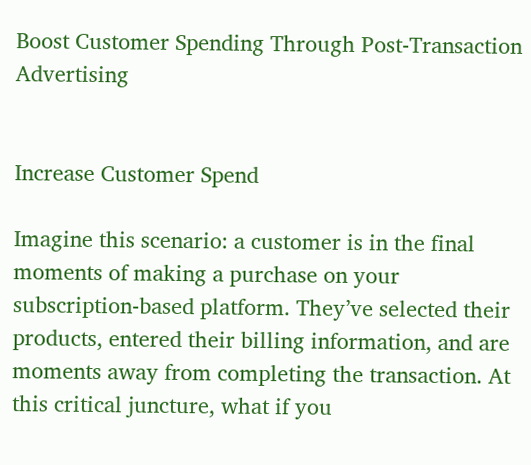Boost Customer Spending Through Post-Transaction Advertising


Increase Customer Spend

Imagine this scenario: a customer is in the final moments of making a purchase on your subscription-based platform. They’ve selected their products, entered their billing information, and are moments away from completing the transaction. At this critical juncture, what if you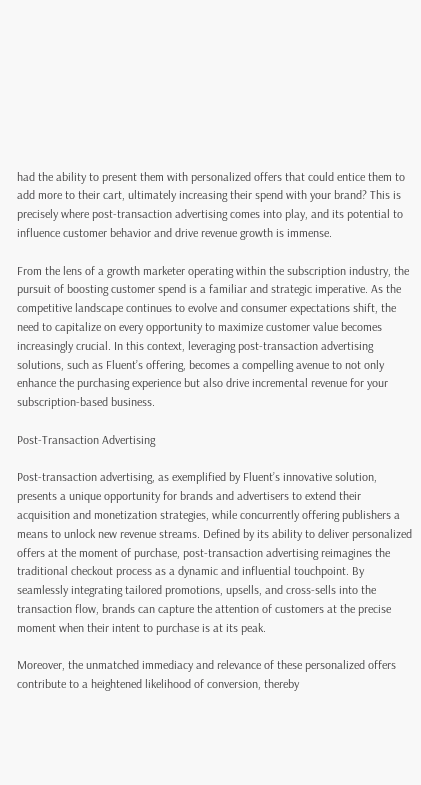had the ability to present them with personalized offers that could entice them to add more to their cart, ultimately increasing their spend with your brand? This is precisely where post-transaction advertising comes into play, and its potential to influence customer behavior and drive revenue growth is immense.

From the lens of a growth marketer operating within the subscription industry, the pursuit of boosting customer spend is a familiar and strategic imperative. As the competitive landscape continues to evolve and consumer expectations shift, the need to capitalize on every opportunity to maximize customer value becomes increasingly crucial. In this context, leveraging post-transaction advertising solutions, such as Fluent’s offering, becomes a compelling avenue to not only enhance the purchasing experience but also drive incremental revenue for your subscription-based business.

Post-Transaction Advertising

Post-transaction advertising, as exemplified by Fluent’s innovative solution, presents a unique opportunity for brands and advertisers to extend their acquisition and monetization strategies, while concurrently offering publishers a means to unlock new revenue streams. Defined by its ability to deliver personalized offers at the moment of purchase, post-transaction advertising reimagines the traditional checkout process as a dynamic and influential touchpoint. By seamlessly integrating tailored promotions, upsells, and cross-sells into the transaction flow, brands can capture the attention of customers at the precise moment when their intent to purchase is at its peak.

Moreover, the unmatched immediacy and relevance of these personalized offers contribute to a heightened likelihood of conversion, thereby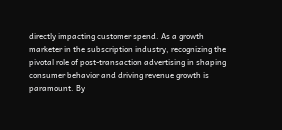directly impacting customer spend. As a growth marketer in the subscription industry, recognizing the pivotal role of post-transaction advertising in shaping consumer behavior and driving revenue growth is paramount. By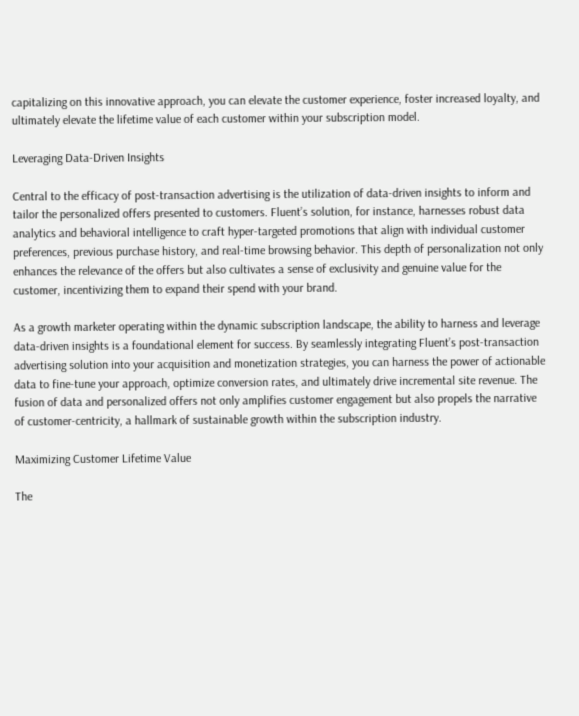capitalizing on this innovative approach, you can elevate the customer experience, foster increased loyalty, and ultimately elevate the lifetime value of each customer within your subscription model.

Leveraging Data-Driven Insights

Central to the efficacy of post-transaction advertising is the utilization of data-driven insights to inform and tailor the personalized offers presented to customers. Fluent’s solution, for instance, harnesses robust data analytics and behavioral intelligence to craft hyper-targeted promotions that align with individual customer preferences, previous purchase history, and real-time browsing behavior. This depth of personalization not only enhances the relevance of the offers but also cultivates a sense of exclusivity and genuine value for the customer, incentivizing them to expand their spend with your brand.

As a growth marketer operating within the dynamic subscription landscape, the ability to harness and leverage data-driven insights is a foundational element for success. By seamlessly integrating Fluent’s post-transaction advertising solution into your acquisition and monetization strategies, you can harness the power of actionable data to fine-tune your approach, optimize conversion rates, and ultimately drive incremental site revenue. The fusion of data and personalized offers not only amplifies customer engagement but also propels the narrative of customer-centricity, a hallmark of sustainable growth within the subscription industry.

Maximizing Customer Lifetime Value

The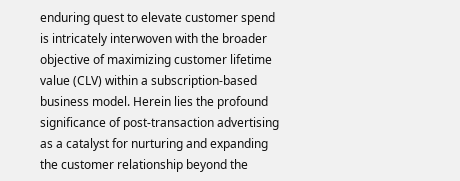enduring quest to elevate customer spend is intricately interwoven with the broader objective of maximizing customer lifetime value (CLV) within a subscription-based business model. Herein lies the profound significance of post-transaction advertising as a catalyst for nurturing and expanding the customer relationship beyond the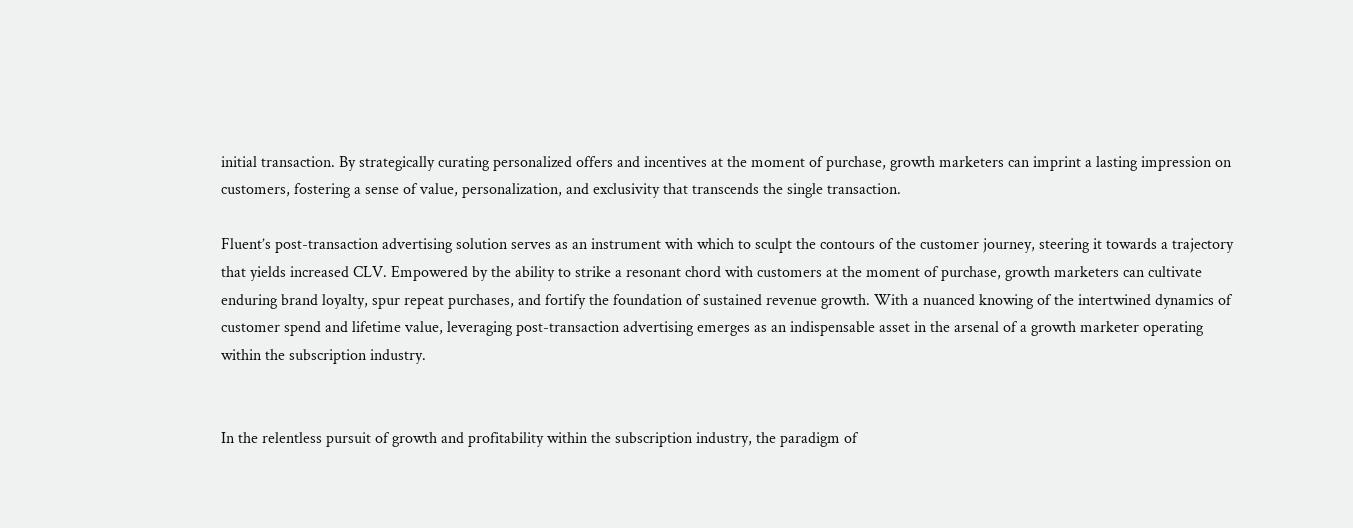initial transaction. By strategically curating personalized offers and incentives at the moment of purchase, growth marketers can imprint a lasting impression on customers, fostering a sense of value, personalization, and exclusivity that transcends the single transaction.

Fluent’s post-transaction advertising solution serves as an instrument with which to sculpt the contours of the customer journey, steering it towards a trajectory that yields increased CLV. Empowered by the ability to strike a resonant chord with customers at the moment of purchase, growth marketers can cultivate enduring brand loyalty, spur repeat purchases, and fortify the foundation of sustained revenue growth. With a nuanced knowing of the intertwined dynamics of customer spend and lifetime value, leveraging post-transaction advertising emerges as an indispensable asset in the arsenal of a growth marketer operating within the subscription industry.


In the relentless pursuit of growth and profitability within the subscription industry, the paradigm of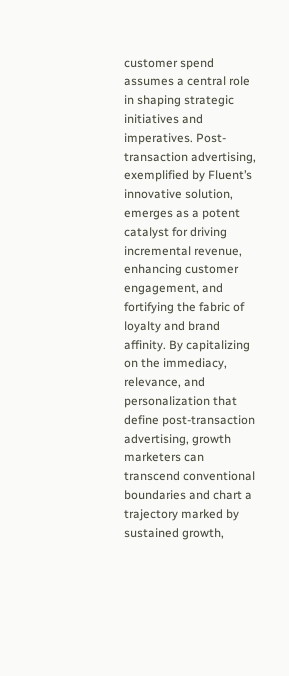customer spend assumes a central role in shaping strategic initiatives and imperatives. Post-transaction advertising, exemplified by Fluent’s innovative solution, emerges as a potent catalyst for driving incremental revenue, enhancing customer engagement, and fortifying the fabric of loyalty and brand affinity. By capitalizing on the immediacy, relevance, and personalization that define post-transaction advertising, growth marketers can transcend conventional boundaries and chart a trajectory marked by sustained growth,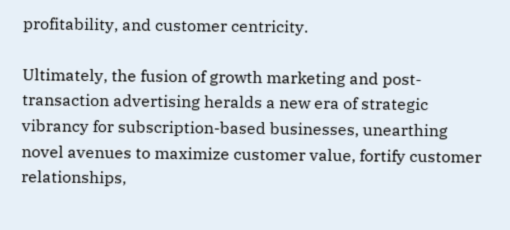profitability, and customer centricity.

Ultimately, the fusion of growth marketing and post-transaction advertising heralds a new era of strategic vibrancy for subscription-based businesses, unearthing novel avenues to maximize customer value, fortify customer relationships,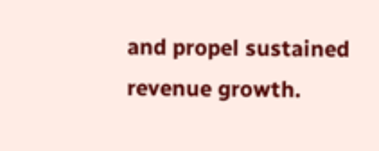and propel sustained revenue growth.